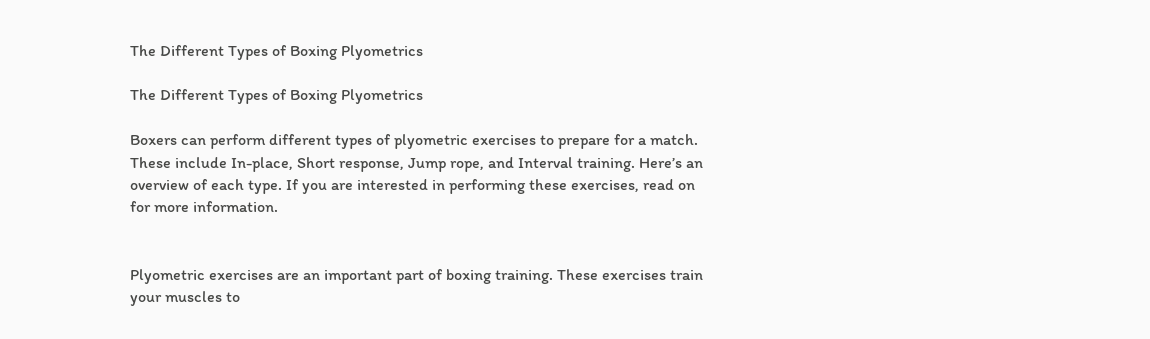The Different Types of Boxing Plyometrics

The Different Types of Boxing Plyometrics

Boxers can perform different types of plyometric exercises to prepare for a match. These include In-place, Short response, Jump rope, and Interval training. Here’s an overview of each type. If you are interested in performing these exercises, read on for more information.


Plyometric exercises are an important part of boxing training. These exercises train your muscles to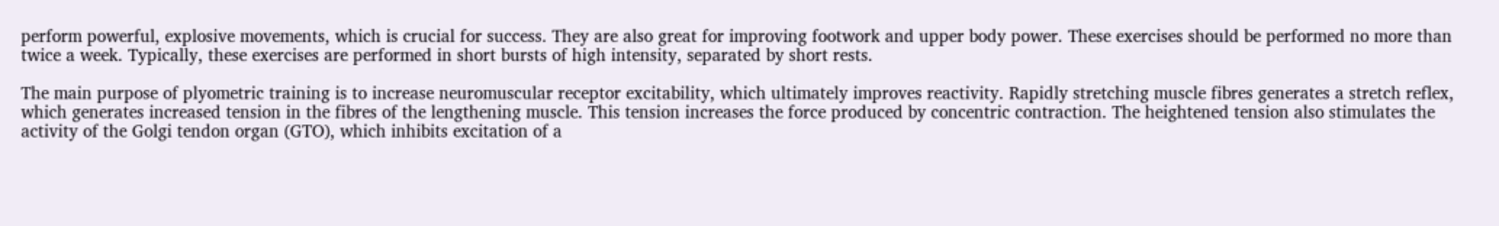perform powerful, explosive movements, which is crucial for success. They are also great for improving footwork and upper body power. These exercises should be performed no more than twice a week. Typically, these exercises are performed in short bursts of high intensity, separated by short rests.

The main purpose of plyometric training is to increase neuromuscular receptor excitability, which ultimately improves reactivity. Rapidly stretching muscle fibres generates a stretch reflex, which generates increased tension in the fibres of the lengthening muscle. This tension increases the force produced by concentric contraction. The heightened tension also stimulates the activity of the Golgi tendon organ (GTO), which inhibits excitation of a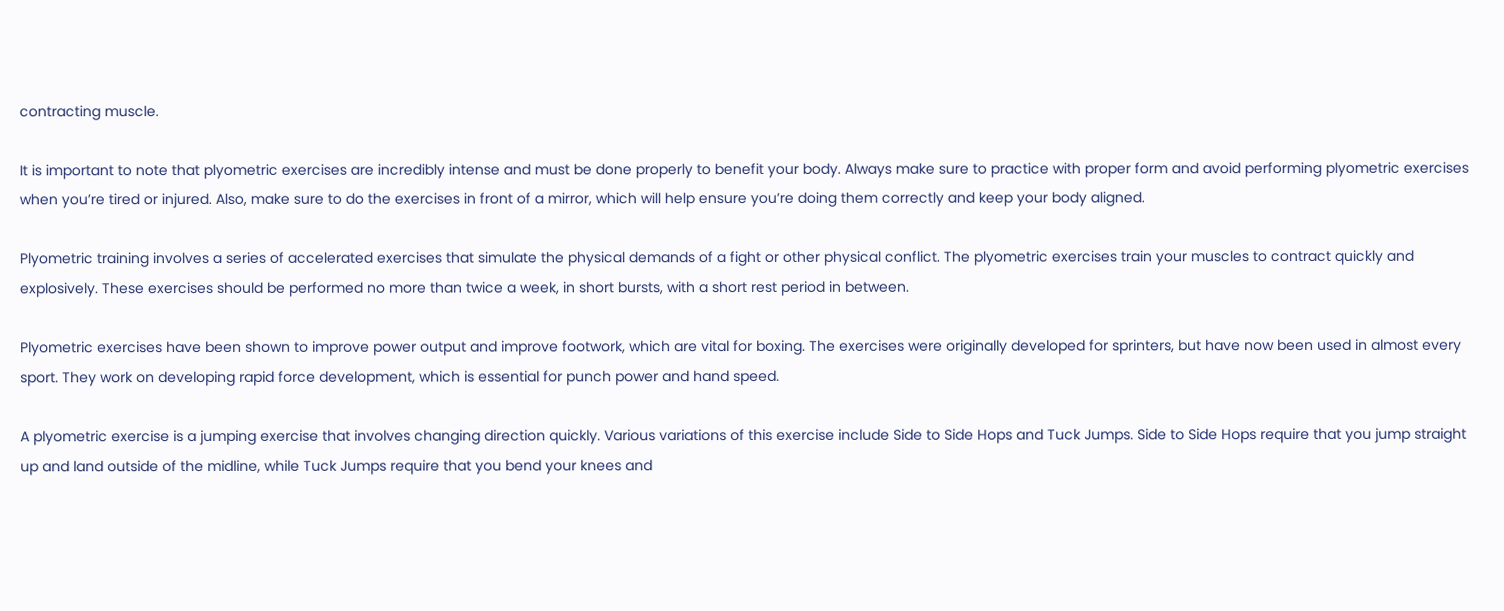contracting muscle.

It is important to note that plyometric exercises are incredibly intense and must be done properly to benefit your body. Always make sure to practice with proper form and avoid performing plyometric exercises when you’re tired or injured. Also, make sure to do the exercises in front of a mirror, which will help ensure you’re doing them correctly and keep your body aligned.

Plyometric training involves a series of accelerated exercises that simulate the physical demands of a fight or other physical conflict. The plyometric exercises train your muscles to contract quickly and explosively. These exercises should be performed no more than twice a week, in short bursts, with a short rest period in between.

Plyometric exercises have been shown to improve power output and improve footwork, which are vital for boxing. The exercises were originally developed for sprinters, but have now been used in almost every sport. They work on developing rapid force development, which is essential for punch power and hand speed.

A plyometric exercise is a jumping exercise that involves changing direction quickly. Various variations of this exercise include Side to Side Hops and Tuck Jumps. Side to Side Hops require that you jump straight up and land outside of the midline, while Tuck Jumps require that you bend your knees and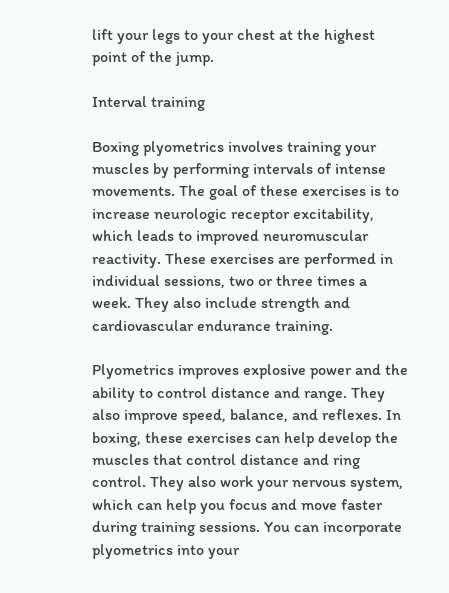lift your legs to your chest at the highest point of the jump.

Interval training

Boxing plyometrics involves training your muscles by performing intervals of intense movements. The goal of these exercises is to increase neurologic receptor excitability, which leads to improved neuromuscular reactivity. These exercises are performed in individual sessions, two or three times a week. They also include strength and cardiovascular endurance training.

Plyometrics improves explosive power and the ability to control distance and range. They also improve speed, balance, and reflexes. In boxing, these exercises can help develop the muscles that control distance and ring control. They also work your nervous system, which can help you focus and move faster during training sessions. You can incorporate plyometrics into your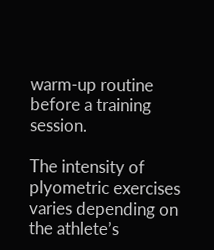warm-up routine before a training session.

The intensity of plyometric exercises varies depending on the athlete’s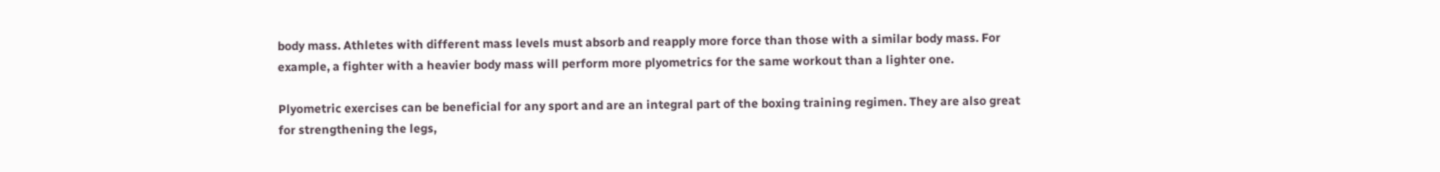body mass. Athletes with different mass levels must absorb and reapply more force than those with a similar body mass. For example, a fighter with a heavier body mass will perform more plyometrics for the same workout than a lighter one.

Plyometric exercises can be beneficial for any sport and are an integral part of the boxing training regimen. They are also great for strengthening the legs,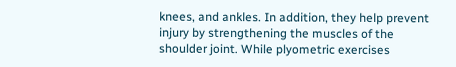knees, and ankles. In addition, they help prevent injury by strengthening the muscles of the shoulder joint. While plyometric exercises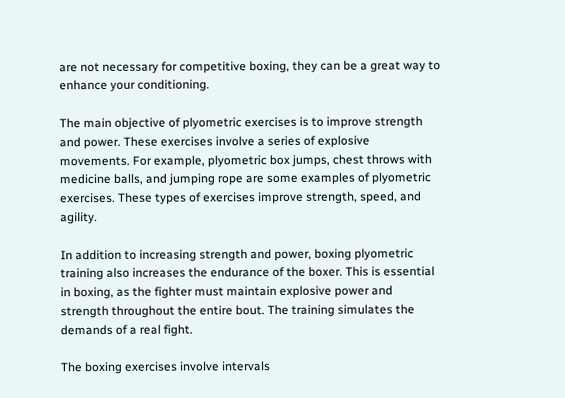are not necessary for competitive boxing, they can be a great way to enhance your conditioning.

The main objective of plyometric exercises is to improve strength and power. These exercises involve a series of explosive movements. For example, plyometric box jumps, chest throws with medicine balls, and jumping rope are some examples of plyometric exercises. These types of exercises improve strength, speed, and agility.

In addition to increasing strength and power, boxing plyometric training also increases the endurance of the boxer. This is essential in boxing, as the fighter must maintain explosive power and strength throughout the entire bout. The training simulates the demands of a real fight.

The boxing exercises involve intervals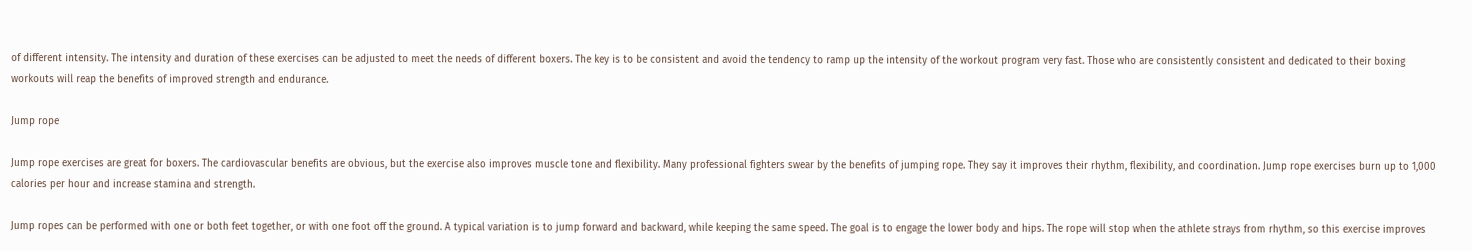of different intensity. The intensity and duration of these exercises can be adjusted to meet the needs of different boxers. The key is to be consistent and avoid the tendency to ramp up the intensity of the workout program very fast. Those who are consistently consistent and dedicated to their boxing workouts will reap the benefits of improved strength and endurance.

Jump rope

Jump rope exercises are great for boxers. The cardiovascular benefits are obvious, but the exercise also improves muscle tone and flexibility. Many professional fighters swear by the benefits of jumping rope. They say it improves their rhythm, flexibility, and coordination. Jump rope exercises burn up to 1,000 calories per hour and increase stamina and strength.

Jump ropes can be performed with one or both feet together, or with one foot off the ground. A typical variation is to jump forward and backward, while keeping the same speed. The goal is to engage the lower body and hips. The rope will stop when the athlete strays from rhythm, so this exercise improves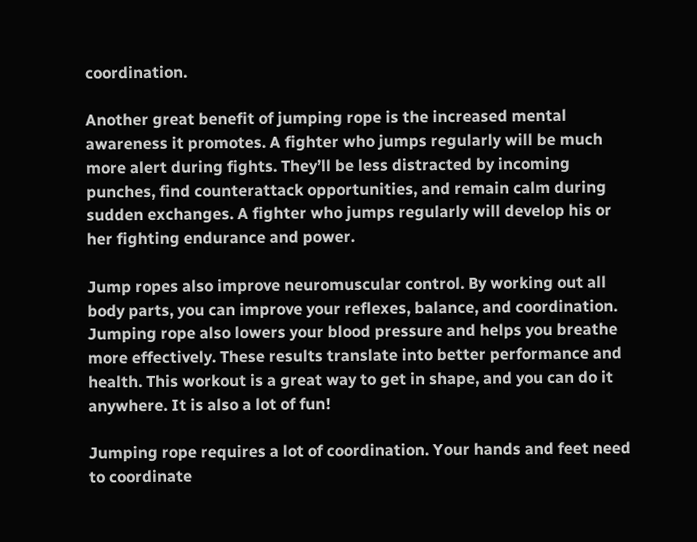coordination.

Another great benefit of jumping rope is the increased mental awareness it promotes. A fighter who jumps regularly will be much more alert during fights. They’ll be less distracted by incoming punches, find counterattack opportunities, and remain calm during sudden exchanges. A fighter who jumps regularly will develop his or her fighting endurance and power.

Jump ropes also improve neuromuscular control. By working out all body parts, you can improve your reflexes, balance, and coordination. Jumping rope also lowers your blood pressure and helps you breathe more effectively. These results translate into better performance and health. This workout is a great way to get in shape, and you can do it anywhere. It is also a lot of fun!

Jumping rope requires a lot of coordination. Your hands and feet need to coordinate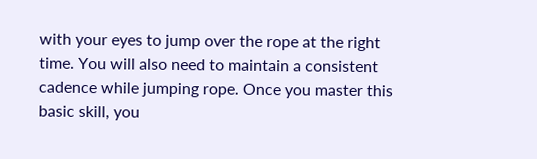with your eyes to jump over the rope at the right time. You will also need to maintain a consistent cadence while jumping rope. Once you master this basic skill, you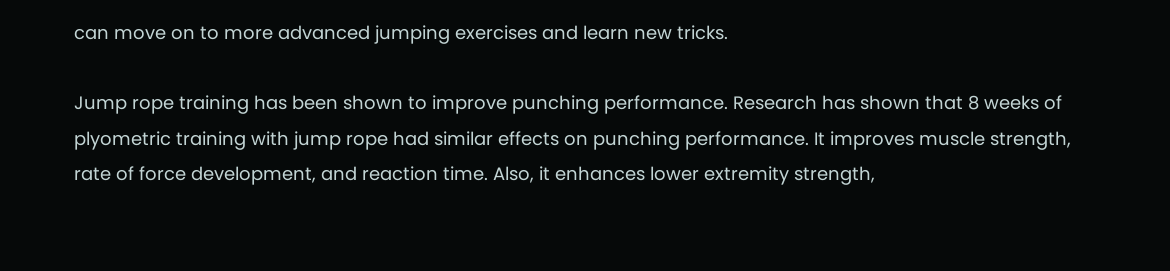can move on to more advanced jumping exercises and learn new tricks.

Jump rope training has been shown to improve punching performance. Research has shown that 8 weeks of plyometric training with jump rope had similar effects on punching performance. It improves muscle strength, rate of force development, and reaction time. Also, it enhances lower extremity strength,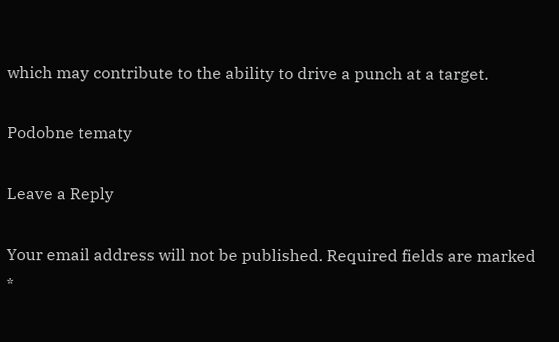which may contribute to the ability to drive a punch at a target.

Podobne tematy

Leave a Reply

Your email address will not be published. Required fields are marked *